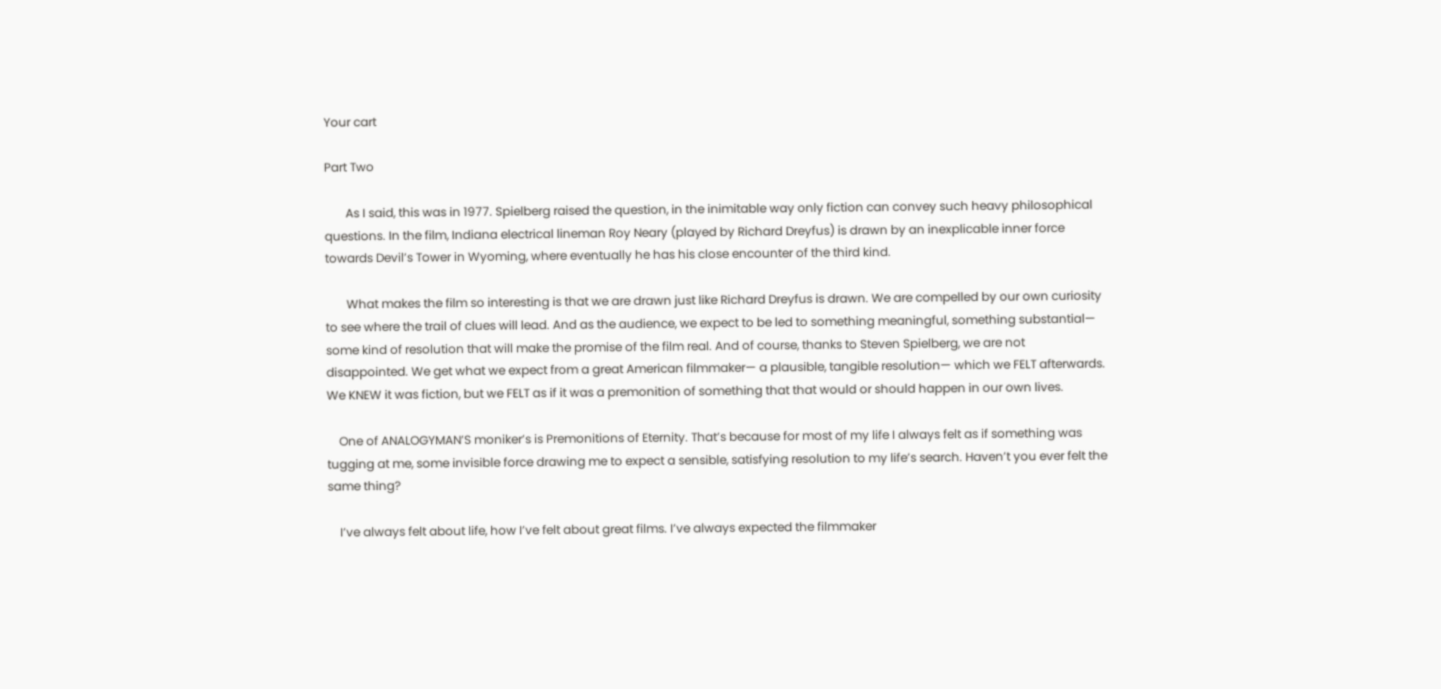Your cart

Part Two

       As I said, this was in 1977. Spielberg raised the question, in the inimitable way only fiction can convey such heavy philosophical questions. In the film, Indiana electrical lineman Roy Neary (played by Richard Dreyfus) is drawn by an inexplicable inner force towards Devil’s Tower in Wyoming, where eventually he has his close encounter of the third kind.

       What makes the film so interesting is that we are drawn just like Richard Dreyfus is drawn. We are compelled by our own curiosity to see where the trail of clues will lead. And as the audience, we expect to be led to something meaningful, something substantial— some kind of resolution that will make the promise of the film real. And of course, thanks to Steven Spielberg, we are not disappointed. We get what we expect from a great American filmmaker— a plausible, tangible resolution— which we FELT afterwards. We KNEW it was fiction, but we FELT as if it was a premonition of something that that would or should happen in our own lives.

    One of ANALOGYMAN’S moniker’s is Premonitions of Eternity. That’s because for most of my life I always felt as if something was tugging at me, some invisible force drawing me to expect a sensible, satisfying resolution to my life’s search. Haven’t you ever felt the same thing?

    I’ve always felt about life, how I’ve felt about great films. I’ve always expected the filmmaker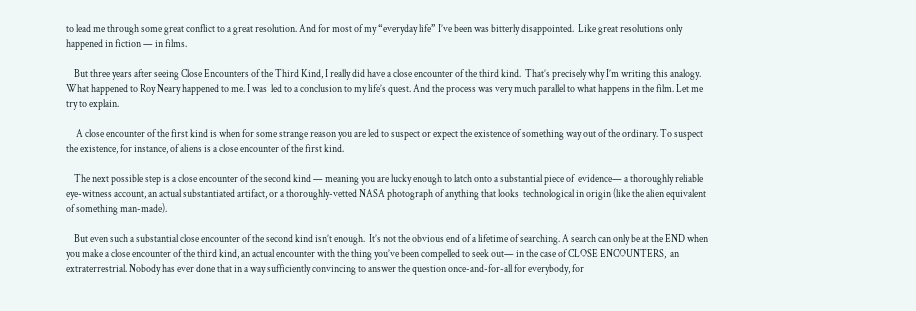to lead me through some great conflict to a great resolution. And for most of my “everyday life” I’ve been was bitterly disappointed.  Like great resolutions only happened in fiction — in films.

    But three years after seeing Close Encounters of the Third Kind, I really did have a close encounter of the third kind.  That’s precisely why I’m writing this analogy. What happened to Roy Neary happened to me. I was  led to a conclusion to my life’s quest. And the process was very much parallel to what happens in the film. Let me try to explain.

     A close encounter of the first kind is when for some strange reason you are led to suspect or expect the existence of something way out of the ordinary. To suspect the existence, for instance, of aliens is a close encounter of the first kind.

    The next possible step is a close encounter of the second kind — meaning you are lucky enough to latch onto a substantial piece of  evidence— a thoroughly reliable eye-witness account, an actual substantiated artifact, or a thoroughly-vetted NASA photograph of anything that looks  technological in origin (like the alien equivalent of something man-made).

    But even such a substantial close encounter of the second kind isn’t enough.  It’s not the obvious end of a lifetime of searching. A search can only be at the END when you make a close encounter of the third kind, an actual encounter with the thing you’ve been compelled to seek out— in the case of CLOSE ENCOUNTERS,  an extraterrestrial. Nobody has ever done that in a way sufficiently convincing to answer the question once-and-for-all for everybody, for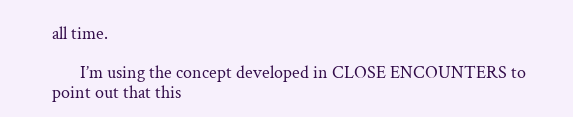all time.

       I’m using the concept developed in CLOSE ENCOUNTERS to point out that this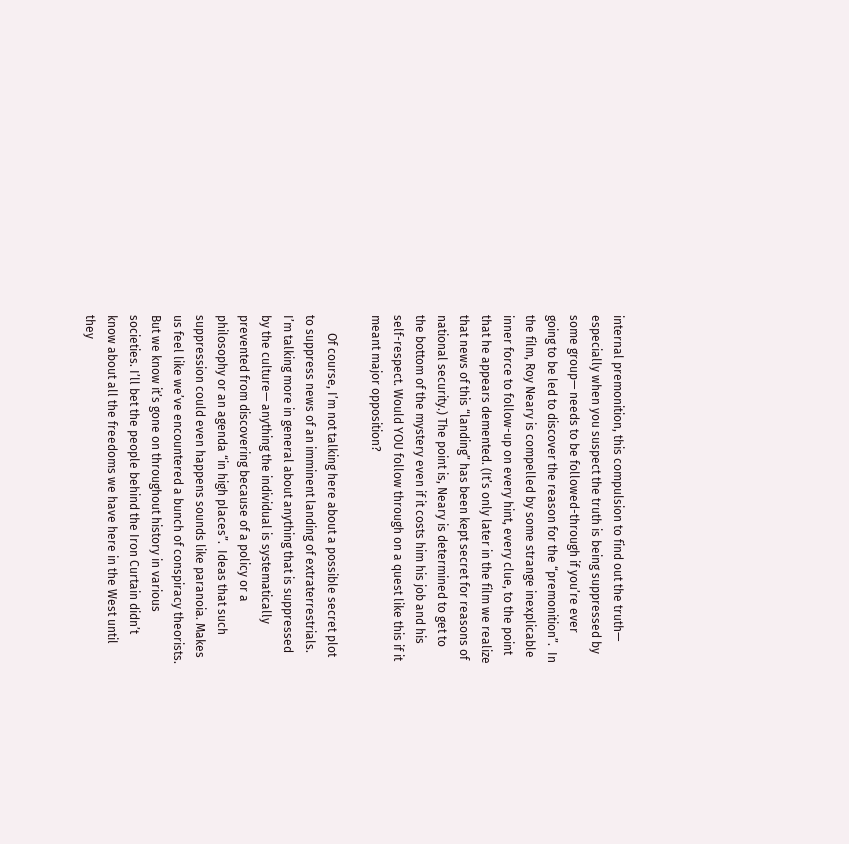internal premonition, this compulsion to find out the truth— especially when you suspect the truth is being suppressed by some group— needs to be followed-through if you’re ever going to be led to discover the reason for the “premonition”.  In the film, Roy Neary is compelled by some strange inexplicable inner force to follow-up on every hint, every clue, to the point that he appears demented. (It’s only later in the film we realize that news of this “landing” has been kept secret for reasons of national security.) The point is, Neary is determined to get to the bottom of the mystery even if it costs him his job and his self-respect. Would YOU follow through on a quest like this if it meant major opposition?

      Of course, I’m not talking here about a possible secret plot to suppress news of an imminent landing of extraterrestrials. I’m talking more in general about anything that is suppressed by the culture— anything the individual is systematically prevented from discovering because of a policy or a philosophy or an agenda “in high places”.  Ideas that such suppression could even happens sounds like paranoia. Makes us feel like we’ve encountered a bunch of conspiracy theorists.  But we know it’s gone on throughout history in various societies. I’ll bet the people behind the Iron Curtain didn’t know about all the freedoms we have here in the West until they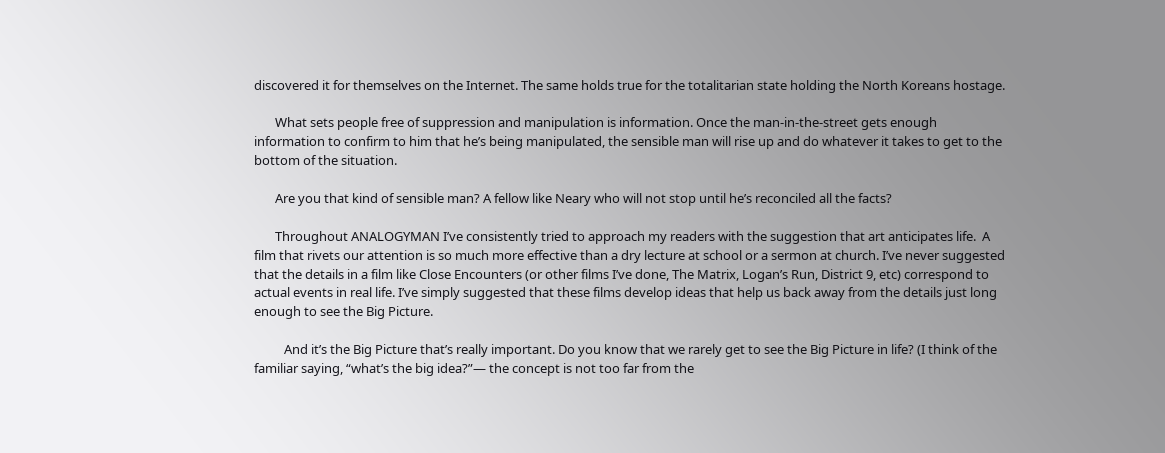discovered it for themselves on the Internet. The same holds true for the totalitarian state holding the North Koreans hostage.

       What sets people free of suppression and manipulation is information. Once the man-in-the-street gets enough information to confirm to him that he’s being manipulated, the sensible man will rise up and do whatever it takes to get to the bottom of the situation.

       Are you that kind of sensible man? A fellow like Neary who will not stop until he’s reconciled all the facts?

       Throughout ANALOGYMAN I’ve consistently tried to approach my readers with the suggestion that art anticipates life.  A film that rivets our attention is so much more effective than a dry lecture at school or a sermon at church. I’ve never suggested that the details in a film like Close Encounters (or other films I’ve done, The Matrix, Logan’s Run, District 9, etc) correspond to actual events in real life. I’ve simply suggested that these films develop ideas that help us back away from the details just long enough to see the Big Picture.

          And it’s the Big Picture that’s really important. Do you know that we rarely get to see the Big Picture in life? (I think of the familiar saying, “what’s the big idea?”— the concept is not too far from the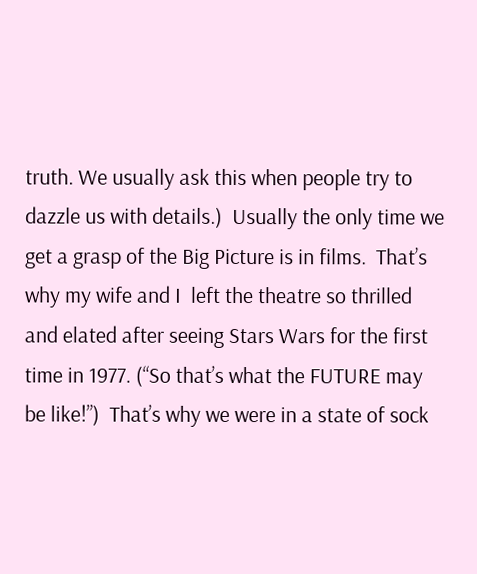truth. We usually ask this when people try to dazzle us with details.)  Usually the only time we get a grasp of the Big Picture is in films.  That’s why my wife and I  left the theatre so thrilled and elated after seeing Stars Wars for the first time in 1977. (“So that’s what the FUTURE may be like!”)  That’s why we were in a state of sock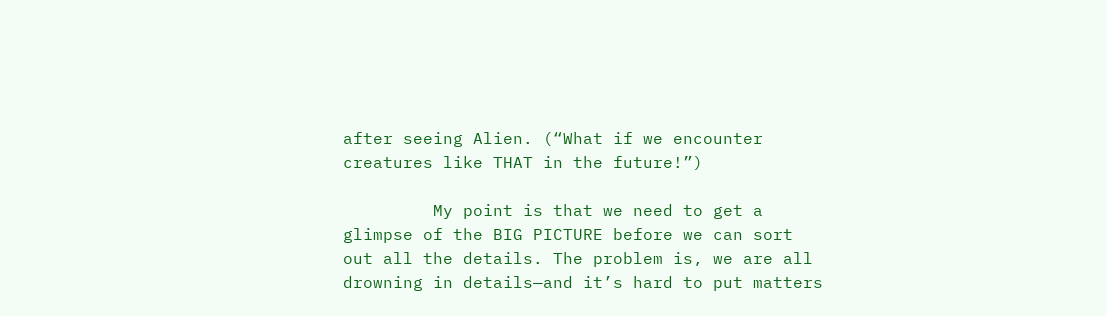after seeing Alien. (“What if we encounter creatures like THAT in the future!”)

         My point is that we need to get a glimpse of the BIG PICTURE before we can sort out all the details. The problem is, we are all drowning in details—and it’s hard to put matters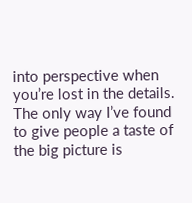into perspective when you’re lost in the details. The only way I’ve found to give people a taste of the big picture is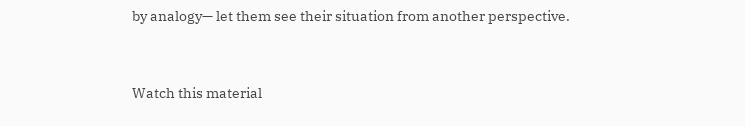by analogy— let them see their situation from another perspective.


Watch this material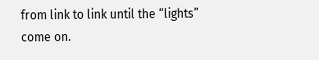from link to link until the “lights” come on.